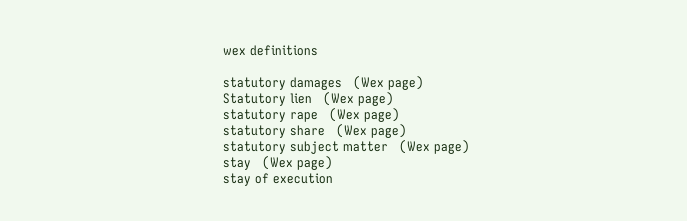wex definitions

statutory damages   (Wex page)
Statutory lien   (Wex page)
statutory rape   (Wex page)
statutory share   (Wex page)
statutory subject matter   (Wex page)
stay   (Wex page)
stay of execution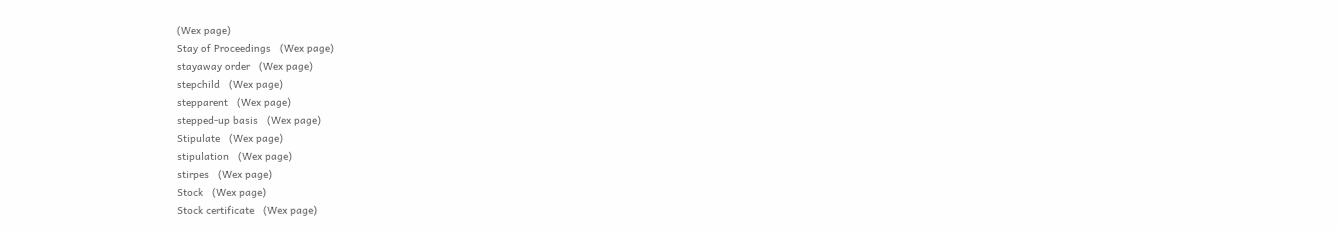(Wex page)
Stay of Proceedings   (Wex page)
stayaway order   (Wex page)
stepchild   (Wex page)
stepparent   (Wex page)
stepped-up basis   (Wex page)
Stipulate   (Wex page)
stipulation   (Wex page)
stirpes   (Wex page)
Stock   (Wex page)
Stock certificate   (Wex page)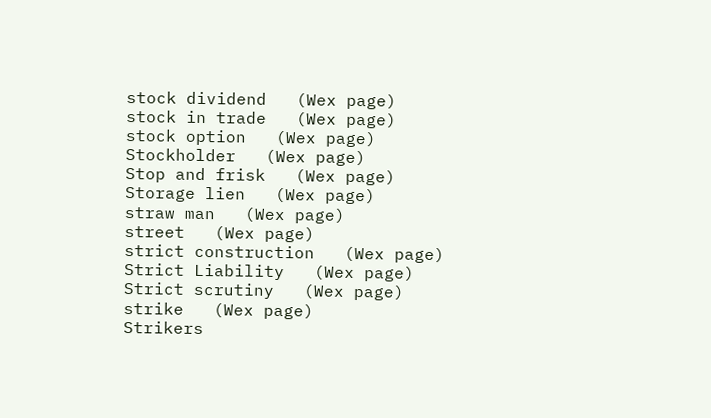stock dividend   (Wex page)
stock in trade   (Wex page)
stock option   (Wex page)
Stockholder   (Wex page)
Stop and frisk   (Wex page)
Storage lien   (Wex page)
straw man   (Wex page)
street   (Wex page)
strict construction   (Wex page)
Strict Liability   (Wex page)
Strict scrutiny   (Wex page)
strike   (Wex page)
Strikers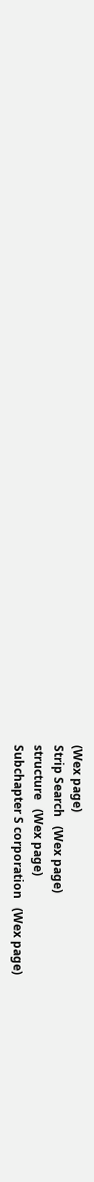(Wex page)
Strip Search   (Wex page)
structure   (Wex page)
Subchapter S corporation   (Wex page)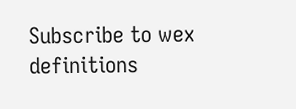Subscribe to wex definitions